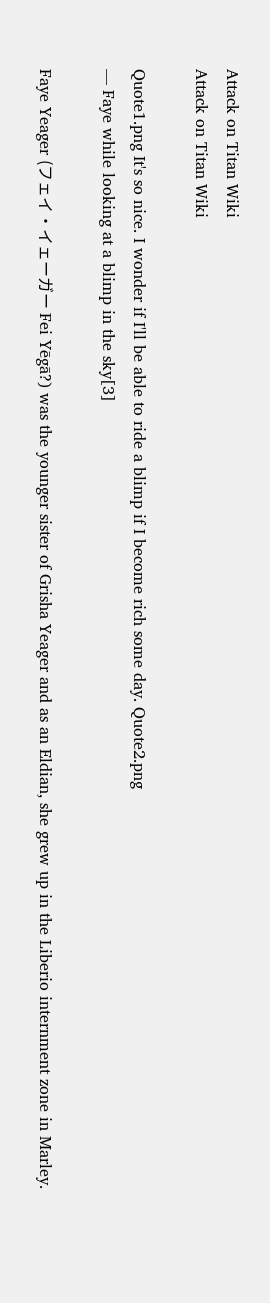Attack on Titan Wiki
Attack on Titan Wiki

Quote1.png It's so nice. I wonder if I'll be able to ride a blimp if I become rich some day. Quote2.png
— Faye while looking at a blimp in the sky[3]

Faye Yeager (フェイ・イェーガー Fei Yēgā?) was the younger sister of Grisha Yeager and as an Eldian, she grew up in the Liberio internment zone in Marley.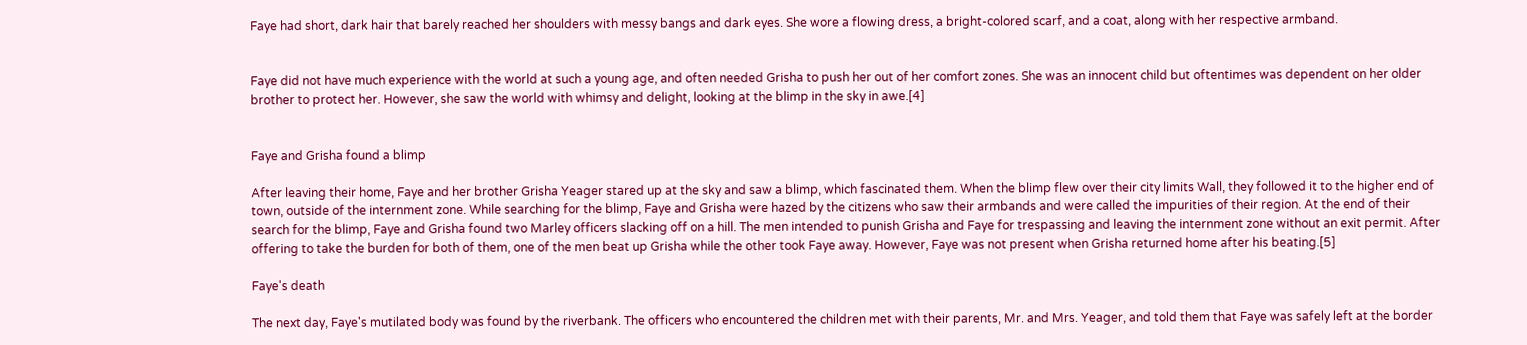Faye had short, dark hair that barely reached her shoulders with messy bangs and dark eyes. She wore a flowing dress, a bright-colored scarf, and a coat, along with her respective armband.


Faye did not have much experience with the world at such a young age, and often needed Grisha to push her out of her comfort zones. She was an innocent child but oftentimes was dependent on her older brother to protect her. However, she saw the world with whimsy and delight, looking at the blimp in the sky in awe.[4]


Faye and Grisha found a blimp

After leaving their home, Faye and her brother Grisha Yeager stared up at the sky and saw a blimp, which fascinated them. When the blimp flew over their city limits Wall, they followed it to the higher end of town, outside of the internment zone. While searching for the blimp, Faye and Grisha were hazed by the citizens who saw their armbands and were called the impurities of their region. At the end of their search for the blimp, Faye and Grisha found two Marley officers slacking off on a hill. The men intended to punish Grisha and Faye for trespassing and leaving the internment zone without an exit permit. After offering to take the burden for both of them, one of the men beat up Grisha while the other took Faye away. However, Faye was not present when Grisha returned home after his beating.[5]

Faye's death

The next day, Faye's mutilated body was found by the riverbank. The officers who encountered the children met with their parents, Mr. and Mrs. Yeager, and told them that Faye was safely left at the border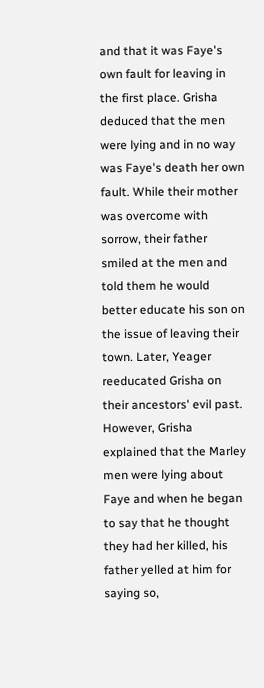and that it was Faye's own fault for leaving in the first place. Grisha deduced that the men were lying and in no way was Faye's death her own fault. While their mother was overcome with sorrow, their father smiled at the men and told them he would better educate his son on the issue of leaving their town. Later, Yeager reeducated Grisha on their ancestors' evil past. However, Grisha explained that the Marley men were lying about Faye and when he began to say that he thought they had her killed, his father yelled at him for saying so,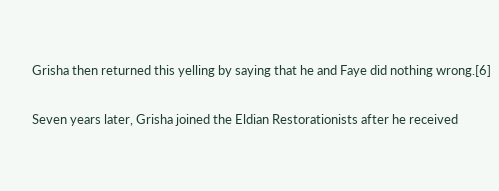Grisha then returned this yelling by saying that he and Faye did nothing wrong.[6]

Seven years later, Grisha joined the Eldian Restorationists after he received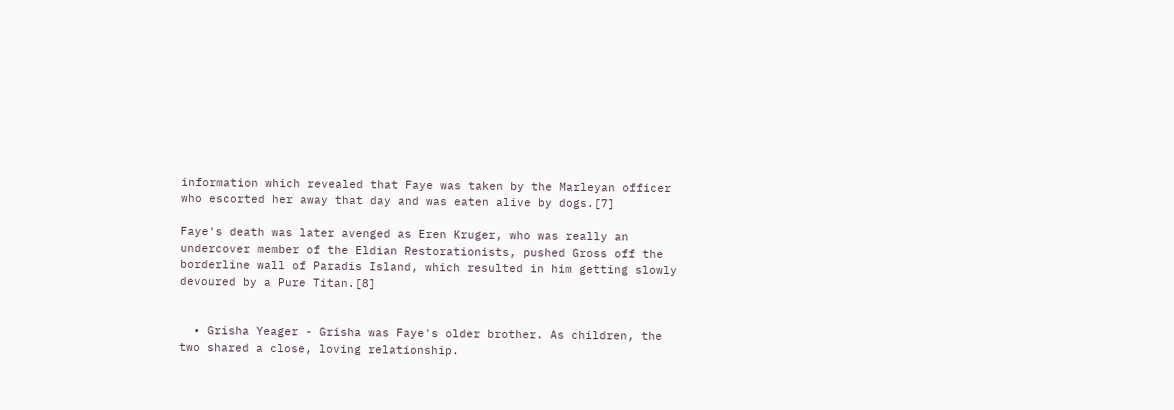information which revealed that Faye was taken by the Marleyan officer who escorted her away that day and was eaten alive by dogs.[7]

Faye's death was later avenged as Eren Kruger, who was really an undercover member of the Eldian Restorationists, pushed Gross off the borderline wall of Paradis Island, which resulted in him getting slowly devoured by a Pure Titan.[8]


  • Grisha Yeager - Grisha was Faye's older brother. As children, the two shared a close, loving relationship.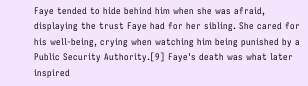Faye tended to hide behind him when she was afraid, displaying the trust Faye had for her sibling. She cared for his well-being, crying when watching him being punished by a Public Security Authority.[9] Faye's death was what later inspired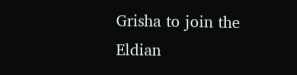Grisha to join the Eldian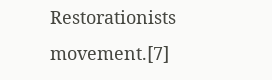Restorationists movement.[7]